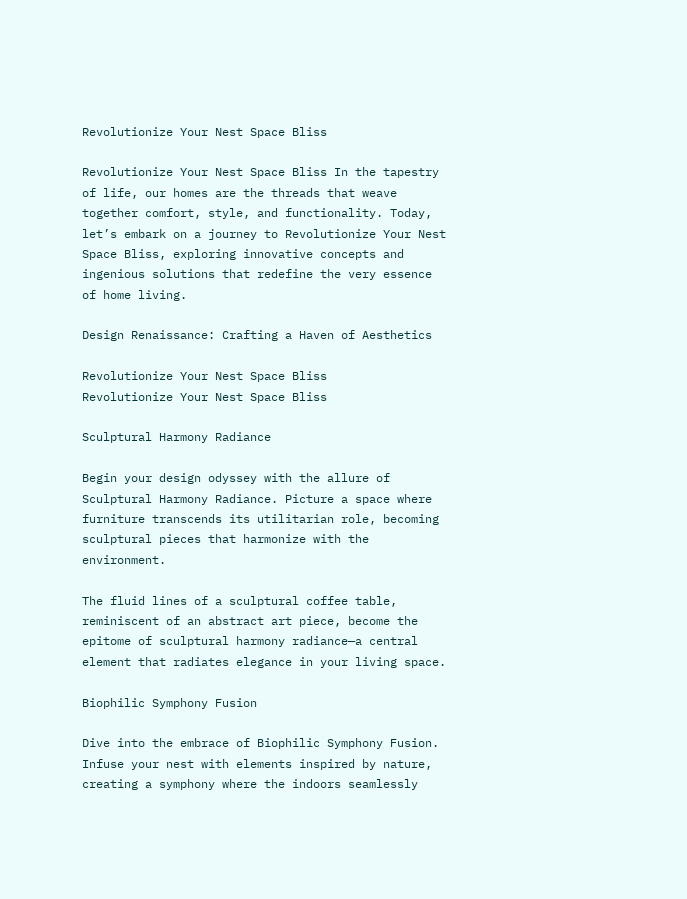Revolutionize Your Nest Space Bliss

Revolutionize Your Nest Space Bliss In the tapestry of life, our homes are the threads that weave together comfort, style, and functionality. Today, let’s embark on a journey to Revolutionize Your Nest Space Bliss, exploring innovative concepts and ingenious solutions that redefine the very essence of home living.

Design Renaissance: Crafting a Haven of Aesthetics

Revolutionize Your Nest Space Bliss
Revolutionize Your Nest Space Bliss

Sculptural Harmony Radiance

Begin your design odyssey with the allure of Sculptural Harmony Radiance. Picture a space where furniture transcends its utilitarian role, becoming sculptural pieces that harmonize with the environment.

The fluid lines of a sculptural coffee table, reminiscent of an abstract art piece, become the epitome of sculptural harmony radiance—a central element that radiates elegance in your living space.

Biophilic Symphony Fusion

Dive into the embrace of Biophilic Symphony Fusion. Infuse your nest with elements inspired by nature, creating a symphony where the indoors seamlessly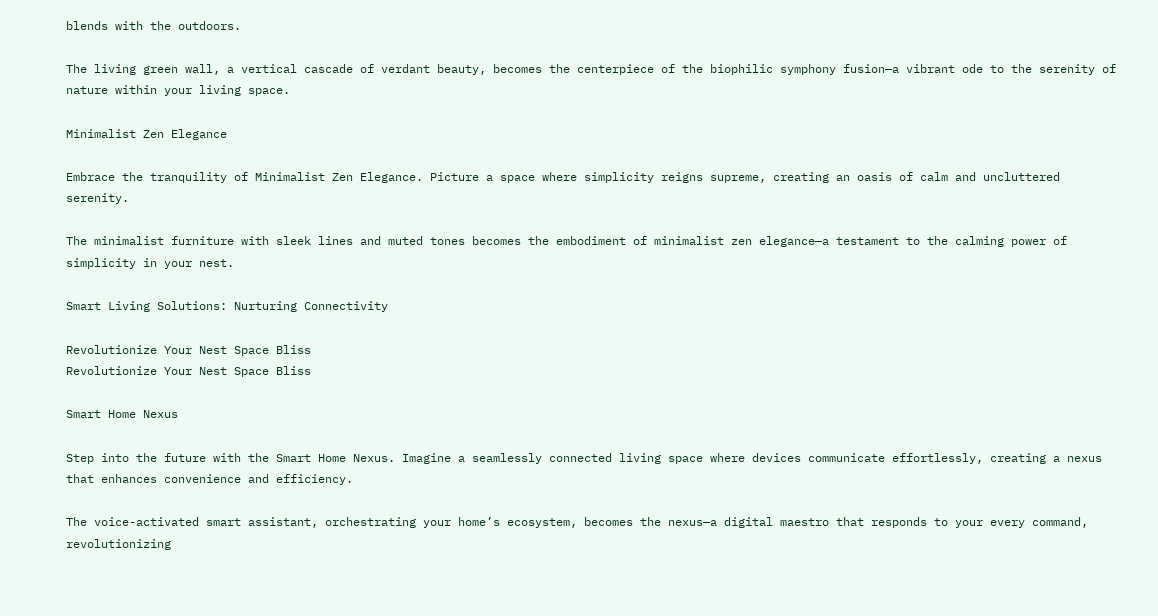blends with the outdoors.

The living green wall, a vertical cascade of verdant beauty, becomes the centerpiece of the biophilic symphony fusion—a vibrant ode to the serenity of nature within your living space.

Minimalist Zen Elegance

Embrace the tranquility of Minimalist Zen Elegance. Picture a space where simplicity reigns supreme, creating an oasis of calm and uncluttered serenity.

The minimalist furniture with sleek lines and muted tones becomes the embodiment of minimalist zen elegance—a testament to the calming power of simplicity in your nest.

Smart Living Solutions: Nurturing Connectivity

Revolutionize Your Nest Space Bliss
Revolutionize Your Nest Space Bliss

Smart Home Nexus

Step into the future with the Smart Home Nexus. Imagine a seamlessly connected living space where devices communicate effortlessly, creating a nexus that enhances convenience and efficiency.

The voice-activated smart assistant, orchestrating your home’s ecosystem, becomes the nexus—a digital maestro that responds to your every command, revolutionizing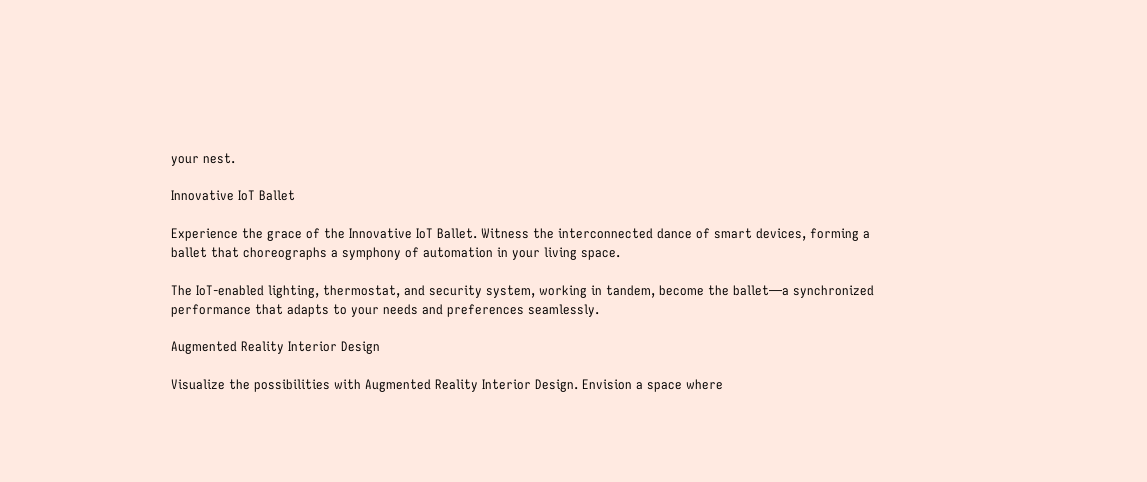your nest.

Innovative IoT Ballet

Experience the grace of the Innovative IoT Ballet. Witness the interconnected dance of smart devices, forming a ballet that choreographs a symphony of automation in your living space.

The IoT-enabled lighting, thermostat, and security system, working in tandem, become the ballet—a synchronized performance that adapts to your needs and preferences seamlessly.

Augmented Reality Interior Design

Visualize the possibilities with Augmented Reality Interior Design. Envision a space where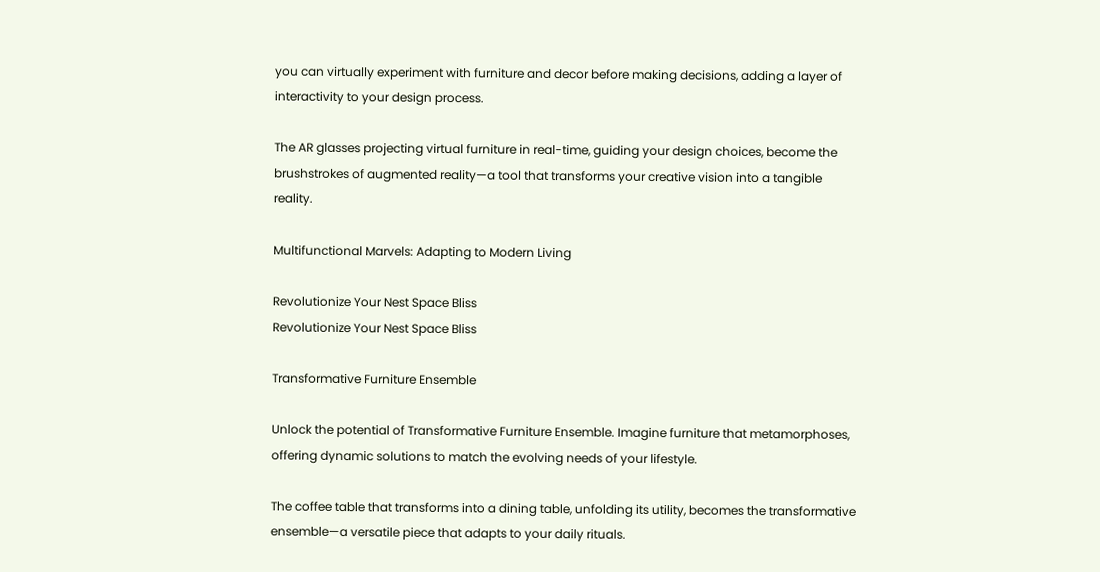you can virtually experiment with furniture and decor before making decisions, adding a layer of interactivity to your design process.

The AR glasses projecting virtual furniture in real-time, guiding your design choices, become the brushstrokes of augmented reality—a tool that transforms your creative vision into a tangible reality.

Multifunctional Marvels: Adapting to Modern Living

Revolutionize Your Nest Space Bliss
Revolutionize Your Nest Space Bliss

Transformative Furniture Ensemble

Unlock the potential of Transformative Furniture Ensemble. Imagine furniture that metamorphoses, offering dynamic solutions to match the evolving needs of your lifestyle.

The coffee table that transforms into a dining table, unfolding its utility, becomes the transformative ensemble—a versatile piece that adapts to your daily rituals.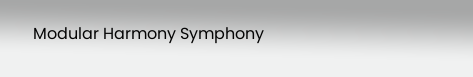Modular Harmony Symphony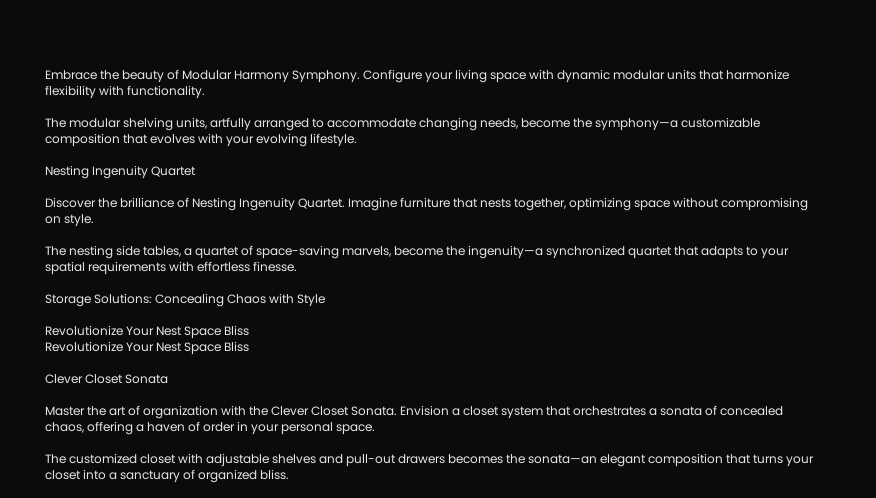Embrace the beauty of Modular Harmony Symphony. Configure your living space with dynamic modular units that harmonize flexibility with functionality.

The modular shelving units, artfully arranged to accommodate changing needs, become the symphony—a customizable composition that evolves with your evolving lifestyle.

Nesting Ingenuity Quartet

Discover the brilliance of Nesting Ingenuity Quartet. Imagine furniture that nests together, optimizing space without compromising on style.

The nesting side tables, a quartet of space-saving marvels, become the ingenuity—a synchronized quartet that adapts to your spatial requirements with effortless finesse.

Storage Solutions: Concealing Chaos with Style

Revolutionize Your Nest Space Bliss
Revolutionize Your Nest Space Bliss

Clever Closet Sonata

Master the art of organization with the Clever Closet Sonata. Envision a closet system that orchestrates a sonata of concealed chaos, offering a haven of order in your personal space.

The customized closet with adjustable shelves and pull-out drawers becomes the sonata—an elegant composition that turns your closet into a sanctuary of organized bliss.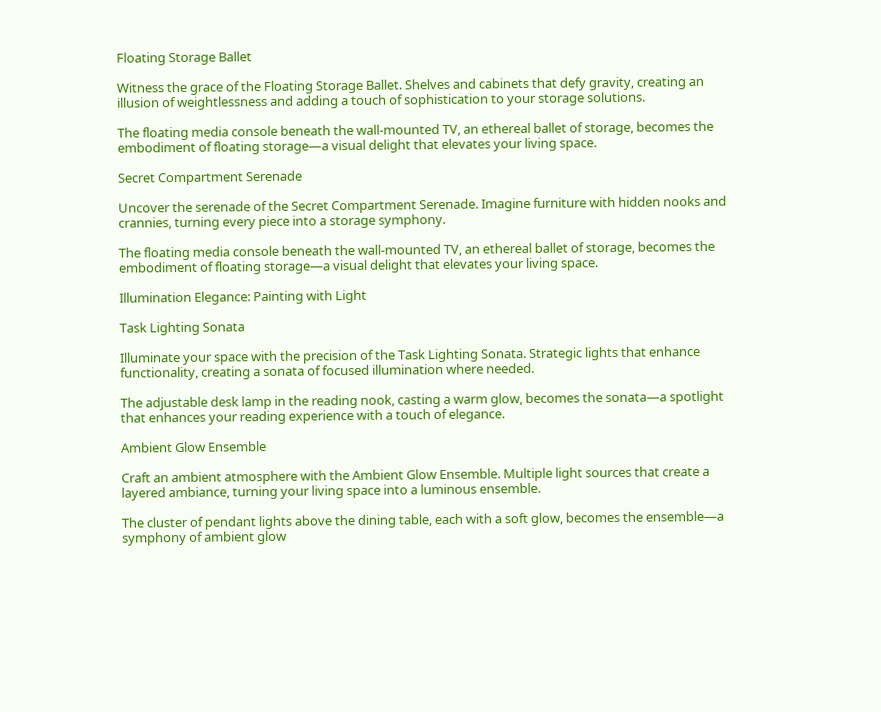Floating Storage Ballet

Witness the grace of the Floating Storage Ballet. Shelves and cabinets that defy gravity, creating an illusion of weightlessness and adding a touch of sophistication to your storage solutions.

The floating media console beneath the wall-mounted TV, an ethereal ballet of storage, becomes the embodiment of floating storage—a visual delight that elevates your living space.

Secret Compartment Serenade

Uncover the serenade of the Secret Compartment Serenade. Imagine furniture with hidden nooks and crannies, turning every piece into a storage symphony.

The floating media console beneath the wall-mounted TV, an ethereal ballet of storage, becomes the embodiment of floating storage—a visual delight that elevates your living space.

Illumination Elegance: Painting with Light

Task Lighting Sonata

Illuminate your space with the precision of the Task Lighting Sonata. Strategic lights that enhance functionality, creating a sonata of focused illumination where needed.

The adjustable desk lamp in the reading nook, casting a warm glow, becomes the sonata—a spotlight that enhances your reading experience with a touch of elegance.

Ambient Glow Ensemble

Craft an ambient atmosphere with the Ambient Glow Ensemble. Multiple light sources that create a layered ambiance, turning your living space into a luminous ensemble.

The cluster of pendant lights above the dining table, each with a soft glow, becomes the ensemble—a symphony of ambient glow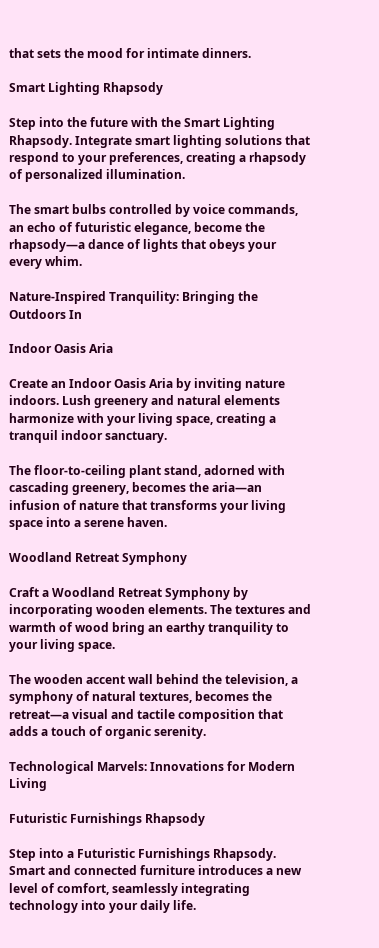that sets the mood for intimate dinners.

Smart Lighting Rhapsody

Step into the future with the Smart Lighting Rhapsody. Integrate smart lighting solutions that respond to your preferences, creating a rhapsody of personalized illumination.

The smart bulbs controlled by voice commands, an echo of futuristic elegance, become the rhapsody—a dance of lights that obeys your every whim.

Nature-Inspired Tranquility: Bringing the Outdoors In

Indoor Oasis Aria

Create an Indoor Oasis Aria by inviting nature indoors. Lush greenery and natural elements harmonize with your living space, creating a tranquil indoor sanctuary.

The floor-to-ceiling plant stand, adorned with cascading greenery, becomes the aria—an infusion of nature that transforms your living space into a serene haven.

Woodland Retreat Symphony

Craft a Woodland Retreat Symphony by incorporating wooden elements. The textures and warmth of wood bring an earthy tranquility to your living space.

The wooden accent wall behind the television, a symphony of natural textures, becomes the retreat—a visual and tactile composition that adds a touch of organic serenity.

Technological Marvels: Innovations for Modern Living

Futuristic Furnishings Rhapsody

Step into a Futuristic Furnishings Rhapsody. Smart and connected furniture introduces a new level of comfort, seamlessly integrating technology into your daily life.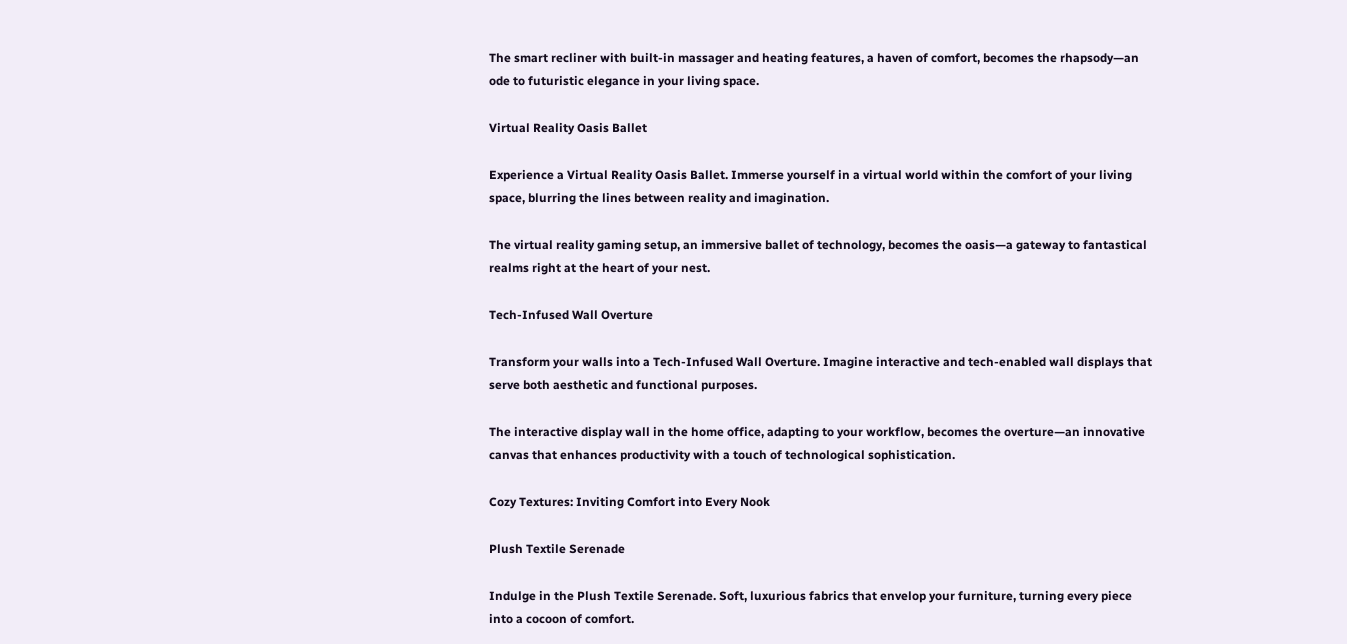The smart recliner with built-in massager and heating features, a haven of comfort, becomes the rhapsody—an ode to futuristic elegance in your living space.

Virtual Reality Oasis Ballet

Experience a Virtual Reality Oasis Ballet. Immerse yourself in a virtual world within the comfort of your living space, blurring the lines between reality and imagination.

The virtual reality gaming setup, an immersive ballet of technology, becomes the oasis—a gateway to fantastical realms right at the heart of your nest.

Tech-Infused Wall Overture

Transform your walls into a Tech-Infused Wall Overture. Imagine interactive and tech-enabled wall displays that serve both aesthetic and functional purposes.

The interactive display wall in the home office, adapting to your workflow, becomes the overture—an innovative canvas that enhances productivity with a touch of technological sophistication.

Cozy Textures: Inviting Comfort into Every Nook

Plush Textile Serenade

Indulge in the Plush Textile Serenade. Soft, luxurious fabrics that envelop your furniture, turning every piece into a cocoon of comfort.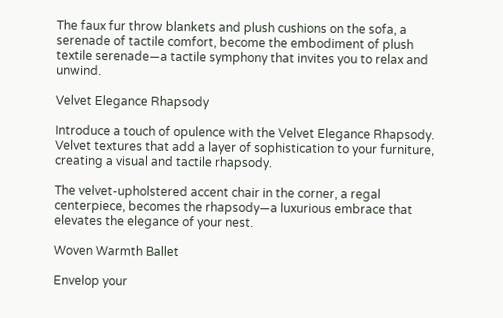The faux fur throw blankets and plush cushions on the sofa, a serenade of tactile comfort, become the embodiment of plush textile serenade—a tactile symphony that invites you to relax and unwind.

Velvet Elegance Rhapsody

Introduce a touch of opulence with the Velvet Elegance Rhapsody. Velvet textures that add a layer of sophistication to your furniture, creating a visual and tactile rhapsody.

The velvet-upholstered accent chair in the corner, a regal centerpiece, becomes the rhapsody—a luxurious embrace that elevates the elegance of your nest.

Woven Warmth Ballet

Envelop your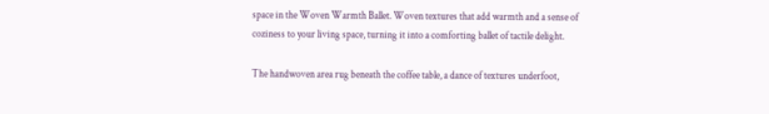space in the Woven Warmth Ballet. Woven textures that add warmth and a sense of coziness to your living space, turning it into a comforting ballet of tactile delight.

The handwoven area rug beneath the coffee table, a dance of textures underfoot,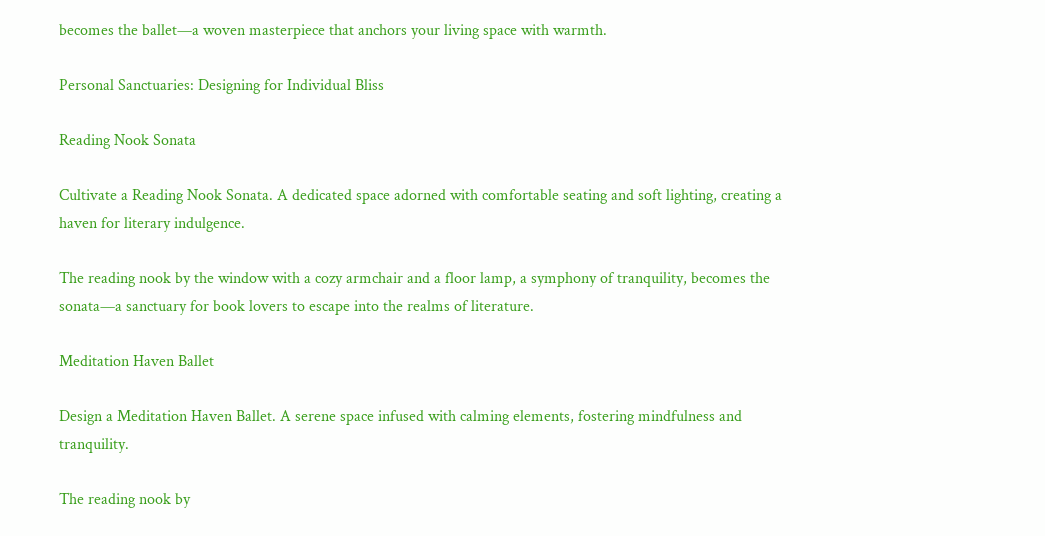becomes the ballet—a woven masterpiece that anchors your living space with warmth.

Personal Sanctuaries: Designing for Individual Bliss

Reading Nook Sonata

Cultivate a Reading Nook Sonata. A dedicated space adorned with comfortable seating and soft lighting, creating a haven for literary indulgence.

The reading nook by the window with a cozy armchair and a floor lamp, a symphony of tranquility, becomes the sonata—a sanctuary for book lovers to escape into the realms of literature.

Meditation Haven Ballet

Design a Meditation Haven Ballet. A serene space infused with calming elements, fostering mindfulness and tranquility.

The reading nook by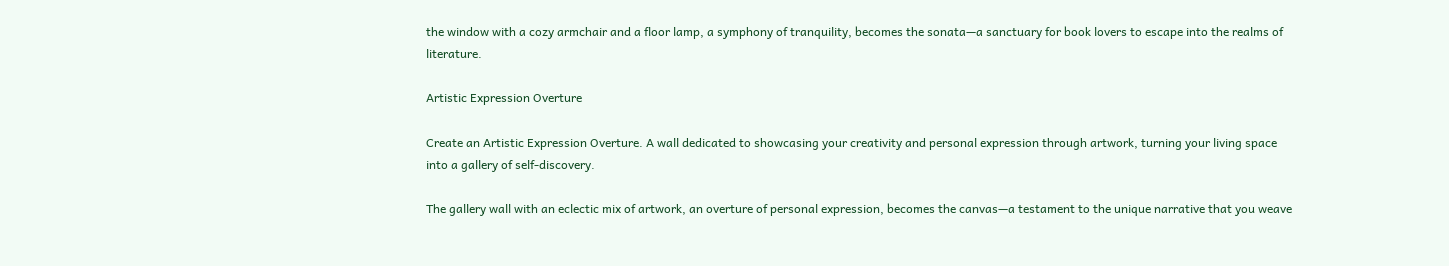the window with a cozy armchair and a floor lamp, a symphony of tranquility, becomes the sonata—a sanctuary for book lovers to escape into the realms of literature.

Artistic Expression Overture

Create an Artistic Expression Overture. A wall dedicated to showcasing your creativity and personal expression through artwork, turning your living space into a gallery of self-discovery.

The gallery wall with an eclectic mix of artwork, an overture of personal expression, becomes the canvas—a testament to the unique narrative that you weave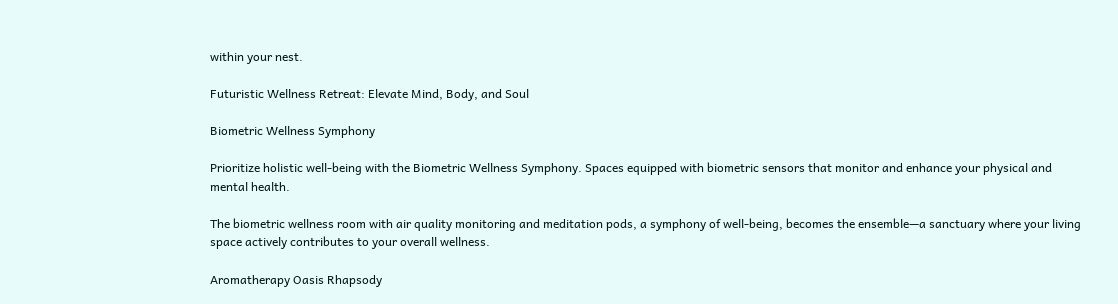within your nest.

Futuristic Wellness Retreat: Elevate Mind, Body, and Soul

Biometric Wellness Symphony

Prioritize holistic well-being with the Biometric Wellness Symphony. Spaces equipped with biometric sensors that monitor and enhance your physical and mental health.

The biometric wellness room with air quality monitoring and meditation pods, a symphony of well-being, becomes the ensemble—a sanctuary where your living space actively contributes to your overall wellness.

Aromatherapy Oasis Rhapsody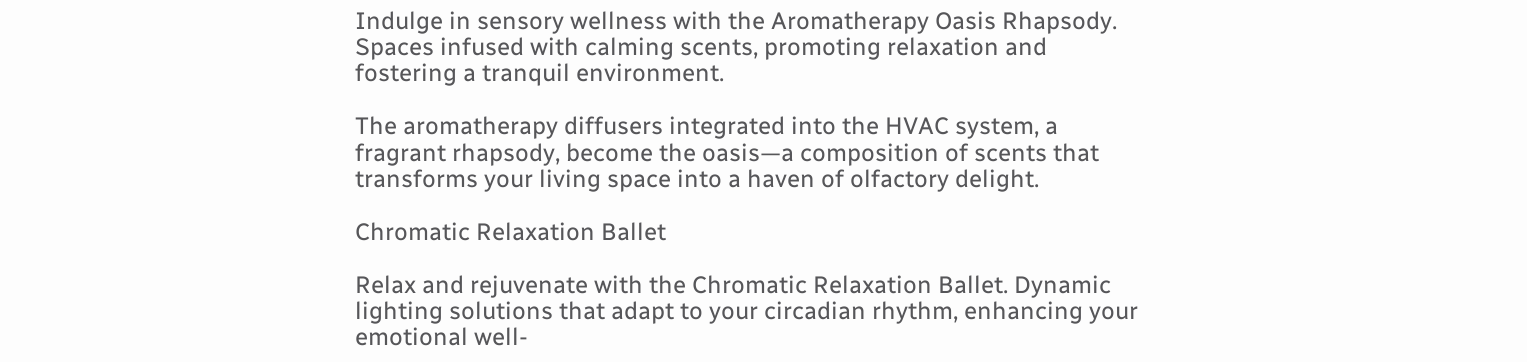Indulge in sensory wellness with the Aromatherapy Oasis Rhapsody. Spaces infused with calming scents, promoting relaxation and fostering a tranquil environment.

The aromatherapy diffusers integrated into the HVAC system, a fragrant rhapsody, become the oasis—a composition of scents that transforms your living space into a haven of olfactory delight.

Chromatic Relaxation Ballet

Relax and rejuvenate with the Chromatic Relaxation Ballet. Dynamic lighting solutions that adapt to your circadian rhythm, enhancing your emotional well-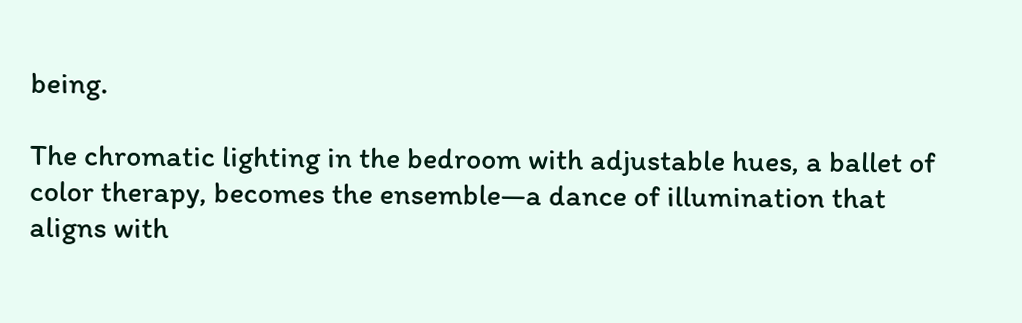being.

The chromatic lighting in the bedroom with adjustable hues, a ballet of color therapy, becomes the ensemble—a dance of illumination that aligns with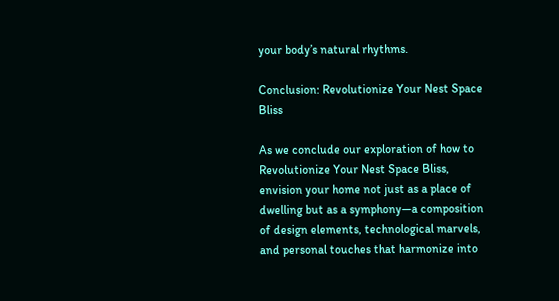your body’s natural rhythms.

Conclusion: Revolutionize Your Nest Space Bliss

As we conclude our exploration of how to Revolutionize Your Nest Space Bliss, envision your home not just as a place of dwelling but as a symphony—a composition of design elements, technological marvels, and personal touches that harmonize into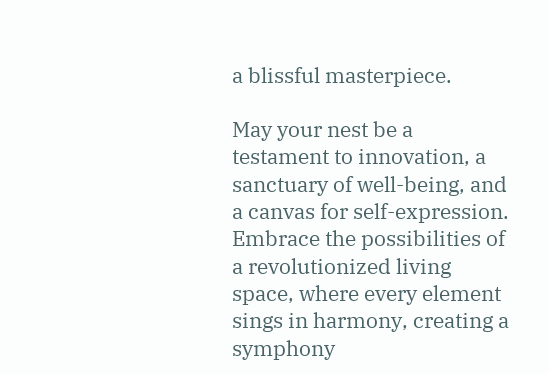a blissful masterpiece.

May your nest be a testament to innovation, a sanctuary of well-being, and a canvas for self-expression. Embrace the possibilities of a revolutionized living space, where every element sings in harmony, creating a symphony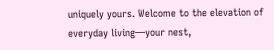uniquely yours. Welcome to the elevation of everyday living—your nest,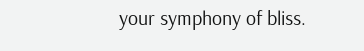your symphony of bliss.